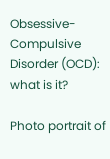Obsessive-Compulsive Disorder (OCD): what is it?

Photo portrait of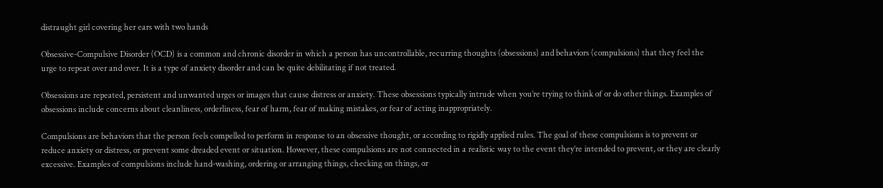distraught girl covering her ears with two hands

Obsessive-Compulsive Disorder (OCD) is a common and chronic disorder in which a person has uncontrollable, recurring thoughts (obsessions) and behaviors (compulsions) that they feel the urge to repeat over and over. It is a type of anxiety disorder and can be quite debilitating if not treated.

Obsessions are repeated, persistent and unwanted urges or images that cause distress or anxiety. These obsessions typically intrude when you’re trying to think of or do other things. Examples of obsessions include concerns about cleanliness, orderliness, fear of harm, fear of making mistakes, or fear of acting inappropriately.

Compulsions are behaviors that the person feels compelled to perform in response to an obsessive thought, or according to rigidly applied rules. The goal of these compulsions is to prevent or reduce anxiety or distress, or prevent some dreaded event or situation. However, these compulsions are not connected in a realistic way to the event they’re intended to prevent, or they are clearly excessive. Examples of compulsions include hand-washing, ordering or arranging things, checking on things, or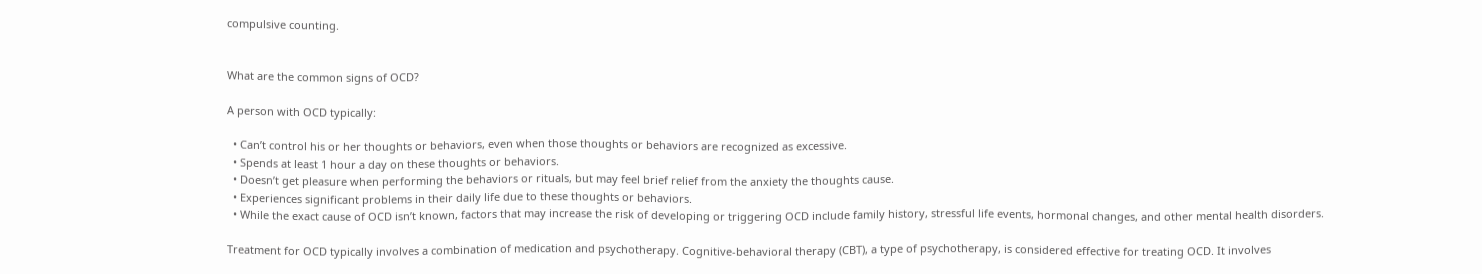compulsive counting.


What are the common signs of OCD?

A person with OCD typically:

  • Can’t control his or her thoughts or behaviors, even when those thoughts or behaviors are recognized as excessive.
  • Spends at least 1 hour a day on these thoughts or behaviors.
  • Doesn’t get pleasure when performing the behaviors or rituals, but may feel brief relief from the anxiety the thoughts cause.
  • Experiences significant problems in their daily life due to these thoughts or behaviors.
  • While the exact cause of OCD isn’t known, factors that may increase the risk of developing or triggering OCD include family history, stressful life events, hormonal changes, and other mental health disorders.

Treatment for OCD typically involves a combination of medication and psychotherapy. Cognitive-behavioral therapy (CBT), a type of psychotherapy, is considered effective for treating OCD. It involves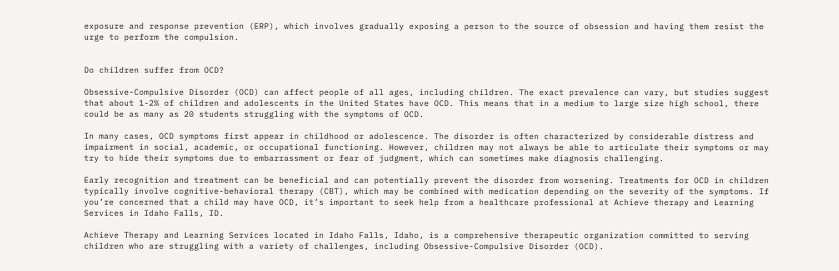exposure and response prevention (ERP), which involves gradually exposing a person to the source of obsession and having them resist the urge to perform the compulsion.


Do children suffer from OCD?

Obsessive-Compulsive Disorder (OCD) can affect people of all ages, including children. The exact prevalence can vary, but studies suggest that about 1-2% of children and adolescents in the United States have OCD. This means that in a medium to large size high school, there could be as many as 20 students struggling with the symptoms of OCD.

In many cases, OCD symptoms first appear in childhood or adolescence. The disorder is often characterized by considerable distress and impairment in social, academic, or occupational functioning. However, children may not always be able to articulate their symptoms or may try to hide their symptoms due to embarrassment or fear of judgment, which can sometimes make diagnosis challenging.

Early recognition and treatment can be beneficial and can potentially prevent the disorder from worsening. Treatments for OCD in children typically involve cognitive-behavioral therapy (CBT), which may be combined with medication depending on the severity of the symptoms. If you’re concerned that a child may have OCD, it’s important to seek help from a healthcare professional at Achieve therapy and Learning Services in Idaho Falls, ID.

Achieve Therapy and Learning Services located in Idaho Falls, Idaho, is a comprehensive therapeutic organization committed to serving children who are struggling with a variety of challenges, including Obsessive-Compulsive Disorder (OCD).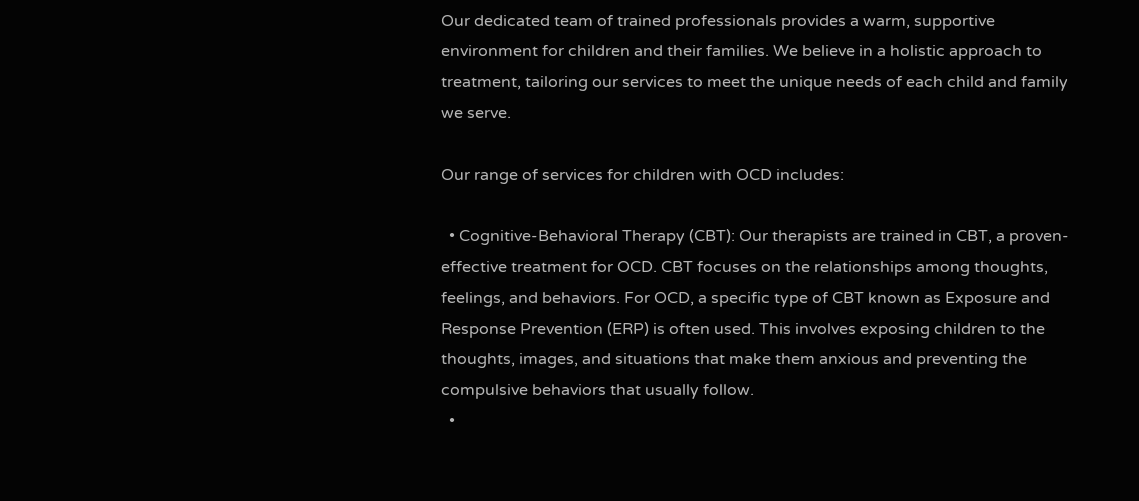Our dedicated team of trained professionals provides a warm, supportive environment for children and their families. We believe in a holistic approach to treatment, tailoring our services to meet the unique needs of each child and family we serve.

Our range of services for children with OCD includes:

  • Cognitive-Behavioral Therapy (CBT): Our therapists are trained in CBT, a proven-effective treatment for OCD. CBT focuses on the relationships among thoughts, feelings, and behaviors. For OCD, a specific type of CBT known as Exposure and Response Prevention (ERP) is often used. This involves exposing children to the thoughts, images, and situations that make them anxious and preventing the compulsive behaviors that usually follow.
  •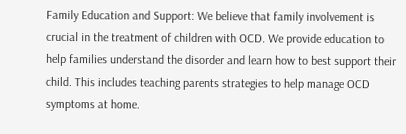Family Education and Support: We believe that family involvement is crucial in the treatment of children with OCD. We provide education to help families understand the disorder and learn how to best support their child. This includes teaching parents strategies to help manage OCD symptoms at home.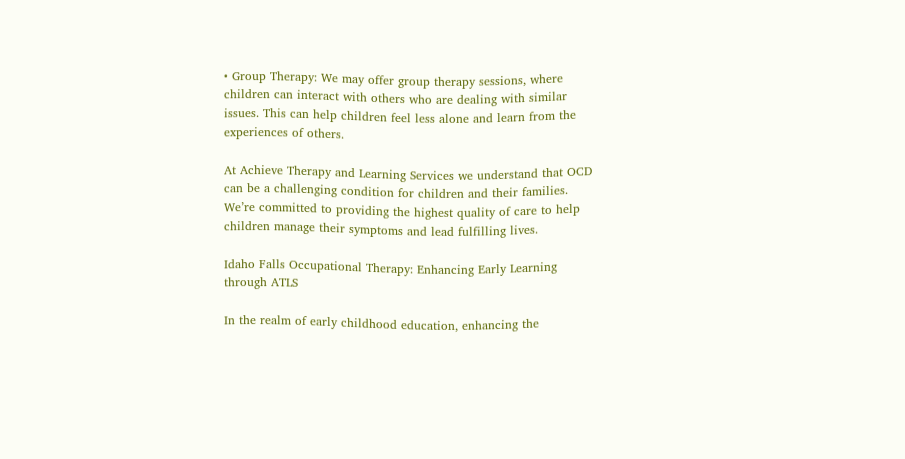• Group Therapy: We may offer group therapy sessions, where children can interact with others who are dealing with similar issues. This can help children feel less alone and learn from the experiences of others.

At Achieve Therapy and Learning Services we understand that OCD can be a challenging condition for children and their families. We’re committed to providing the highest quality of care to help children manage their symptoms and lead fulfilling lives.

Idaho Falls Occupational Therapy: Enhancing Early Learning through ATLS

In the realm of early childhood education, enhancing the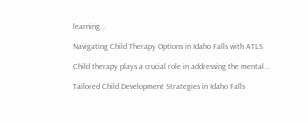learning...

Navigating Child Therapy Options in Idaho Falls with ATLS

Child therapy plays a crucial role in addressing the mental...

Tailored Child Development Strategies in Idaho Falls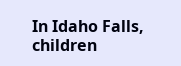In Idaho Falls, children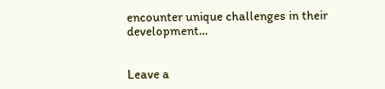encounter unique challenges in their development...


Leave a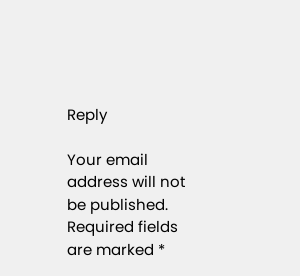Reply

Your email address will not be published. Required fields are marked *